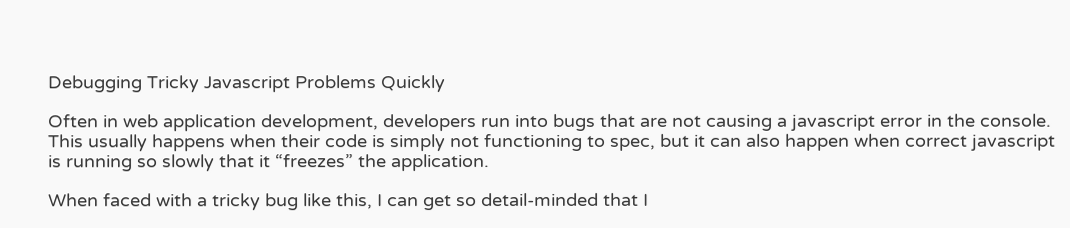Debugging Tricky Javascript Problems Quickly

Often in web application development, developers run into bugs that are not causing a javascript error in the console. This usually happens when their code is simply not functioning to spec, but it can also happen when correct javascript is running so slowly that it “freezes” the application.

When faced with a tricky bug like this, I can get so detail-minded that I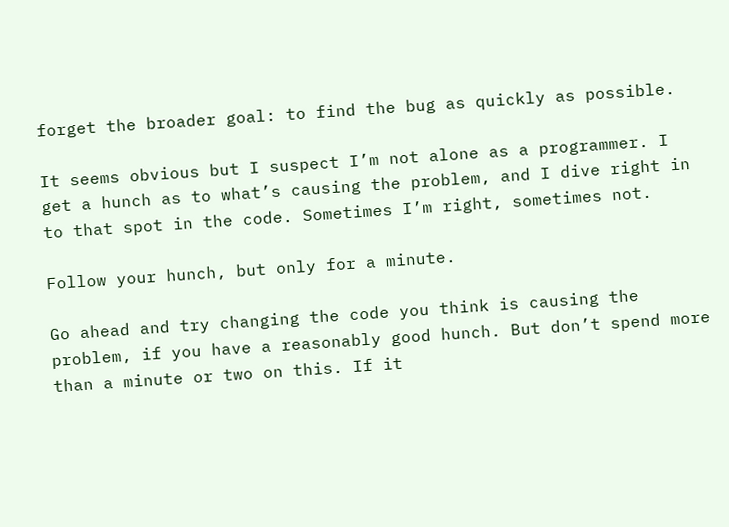forget the broader goal: to find the bug as quickly as possible.

It seems obvious but I suspect I’m not alone as a programmer. I get a hunch as to what’s causing the problem, and I dive right in to that spot in the code. Sometimes I’m right, sometimes not.

Follow your hunch, but only for a minute.

Go ahead and try changing the code you think is causing the problem, if you have a reasonably good hunch. But don’t spend more than a minute or two on this. If it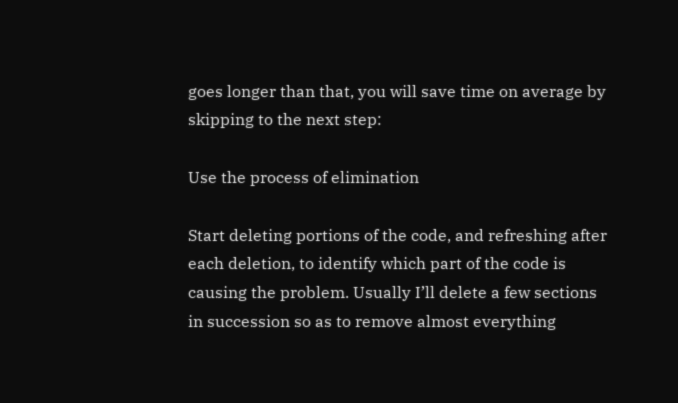goes longer than that, you will save time on average by skipping to the next step:

Use the process of elimination

Start deleting portions of the code, and refreshing after each deletion, to identify which part of the code is causing the problem. Usually I’ll delete a few sections in succession so as to remove almost everything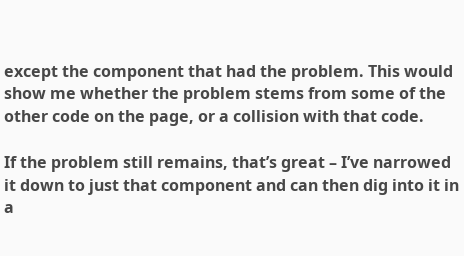except the component that had the problem. This would show me whether the problem stems from some of the other code on the page, or a collision with that code.

If the problem still remains, that’s great – I’ve narrowed it down to just that component and can then dig into it in a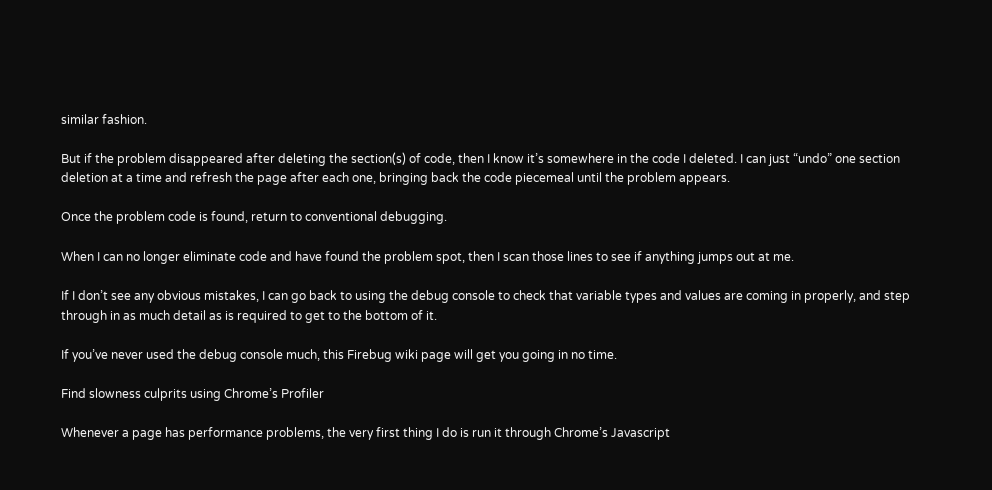similar fashion.

But if the problem disappeared after deleting the section(s) of code, then I know it’s somewhere in the code I deleted. I can just “undo” one section deletion at a time and refresh the page after each one, bringing back the code piecemeal until the problem appears.

Once the problem code is found, return to conventional debugging.

When I can no longer eliminate code and have found the problem spot, then I scan those lines to see if anything jumps out at me.

If I don’t see any obvious mistakes, I can go back to using the debug console to check that variable types and values are coming in properly, and step through in as much detail as is required to get to the bottom of it.

If you’ve never used the debug console much, this Firebug wiki page will get you going in no time.

Find slowness culprits using Chrome’s Profiler

Whenever a page has performance problems, the very first thing I do is run it through Chrome’s Javascript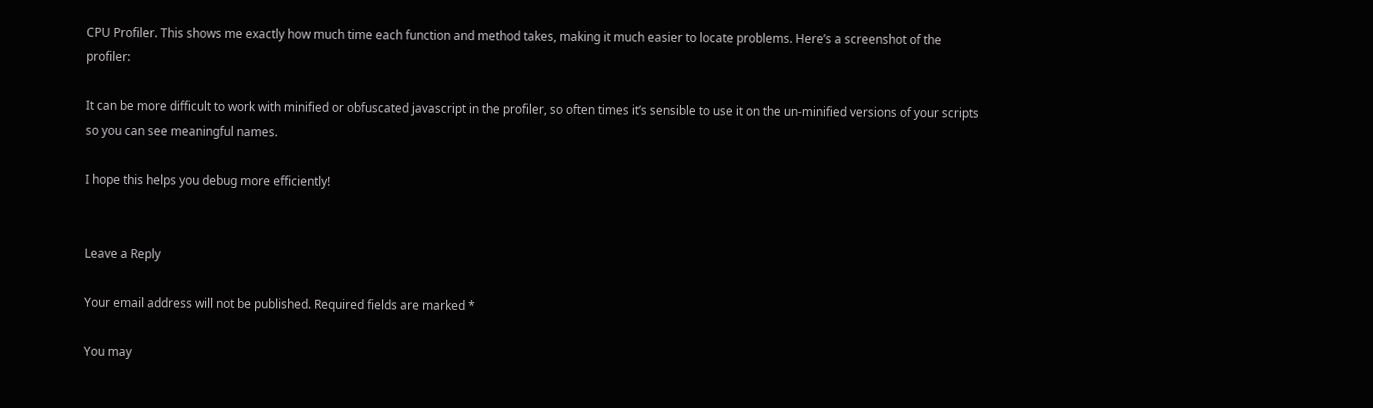CPU Profiler. This shows me exactly how much time each function and method takes, making it much easier to locate problems. Here’s a screenshot of the profiler:

It can be more difficult to work with minified or obfuscated javascript in the profiler, so often times it’s sensible to use it on the un-minified versions of your scripts so you can see meaningful names.

I hope this helps you debug more efficiently!


Leave a Reply

Your email address will not be published. Required fields are marked *

You may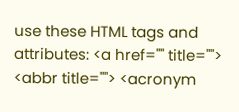use these HTML tags and attributes: <a href="" title=""> <abbr title=""> <acronym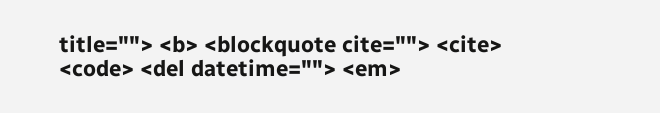title=""> <b> <blockquote cite=""> <cite> <code> <del datetime=""> <em>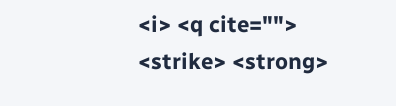<i> <q cite=""> <strike> <strong>